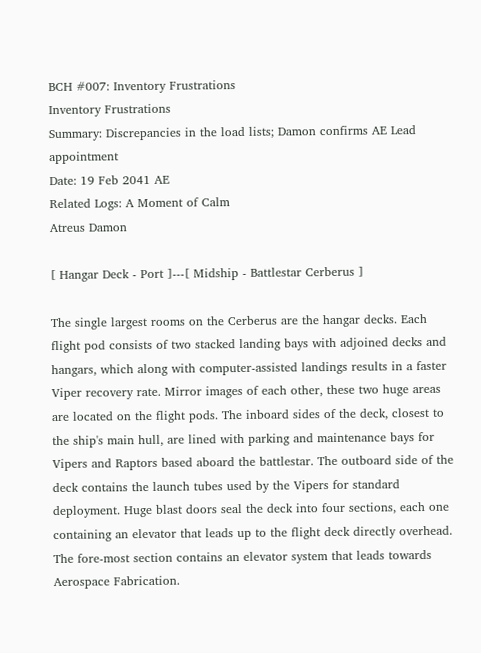BCH #007: Inventory Frustrations
Inventory Frustrations
Summary: Discrepancies in the load lists; Damon confirms AE Lead appointment
Date: 19 Feb 2041 AE
Related Logs: A Moment of Calm
Atreus Damon

[ Hangar Deck - Port ]---[ Midship - Battlestar Cerberus ]

The single largest rooms on the Cerberus are the hangar decks. Each flight pod consists of two stacked landing bays with adjoined decks and hangars, which along with computer-assisted landings results in a faster Viper recovery rate. Mirror images of each other, these two huge areas are located on the flight pods. The inboard sides of the deck, closest to the ship's main hull, are lined with parking and maintenance bays for Vipers and Raptors based aboard the battlestar. The outboard side of the deck contains the launch tubes used by the Vipers for standard deployment. Huge blast doors seal the deck into four sections, each one containing an elevator that leads up to the flight deck directly overhead. The fore-most section contains an elevator system that leads towards Aerospace Fabrication.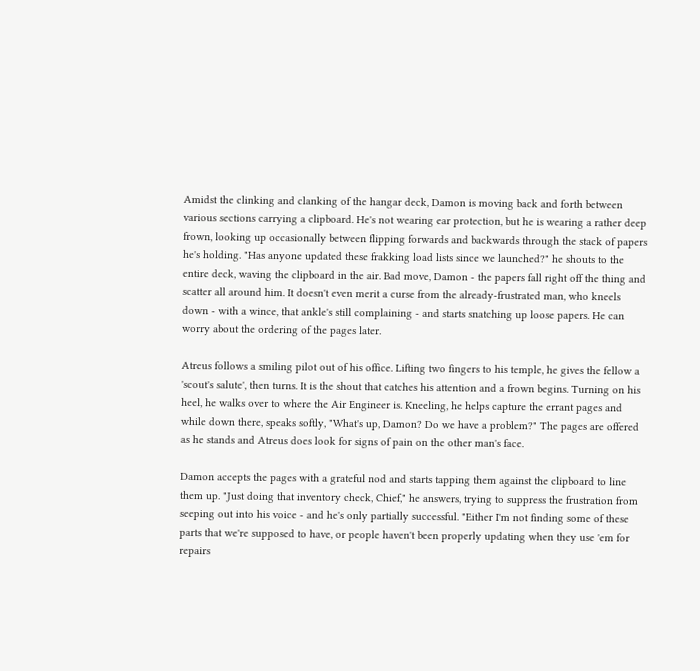Amidst the clinking and clanking of the hangar deck, Damon is moving back and forth between various sections carrying a clipboard. He's not wearing ear protection, but he is wearing a rather deep frown, looking up occasionally between flipping forwards and backwards through the stack of papers he's holding. "Has anyone updated these frakking load lists since we launched?" he shouts to the entire deck, waving the clipboard in the air. Bad move, Damon - the papers fall right off the thing and scatter all around him. It doesn't even merit a curse from the already-frustrated man, who kneels down - with a wince, that ankle's still complaining - and starts snatching up loose papers. He can worry about the ordering of the pages later.

Atreus follows a smiling pilot out of his office. Lifting two fingers to his temple, he gives the fellow a 'scout's salute', then turns. It is the shout that catches his attention and a frown begins. Turning on his heel, he walks over to where the Air Engineer is. Kneeling, he helps capture the errant pages and while down there, speaks softly, "What's up, Damon? Do we have a problem?" The pages are offered as he stands and Atreus does look for signs of pain on the other man's face.

Damon accepts the pages with a grateful nod and starts tapping them against the clipboard to line them up. "Just doing that inventory check, Chief," he answers, trying to suppress the frustration from seeping out into his voice - and he's only partially successful. "Either I'm not finding some of these parts that we're supposed to have, or people haven't been properly updating when they use 'em for repairs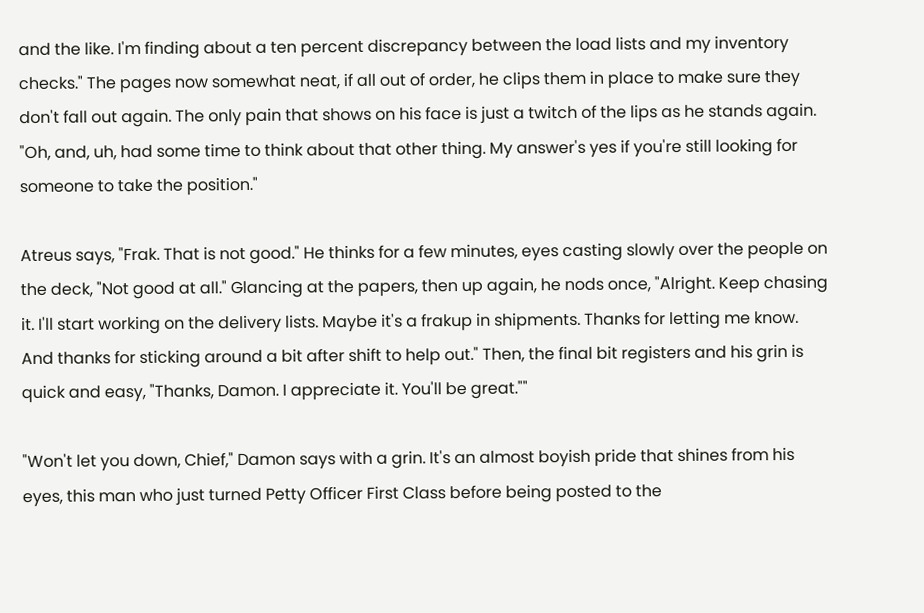and the like. I'm finding about a ten percent discrepancy between the load lists and my inventory checks." The pages now somewhat neat, if all out of order, he clips them in place to make sure they don't fall out again. The only pain that shows on his face is just a twitch of the lips as he stands again. "Oh, and, uh, had some time to think about that other thing. My answer's yes if you're still looking for someone to take the position."

Atreus says, "Frak. That is not good." He thinks for a few minutes, eyes casting slowly over the people on the deck, "Not good at all." Glancing at the papers, then up again, he nods once, "Alright. Keep chasing it. I'll start working on the delivery lists. Maybe it's a frakup in shipments. Thanks for letting me know. And thanks for sticking around a bit after shift to help out." Then, the final bit registers and his grin is quick and easy, "Thanks, Damon. I appreciate it. You'll be great.""

"Won't let you down, Chief," Damon says with a grin. It's an almost boyish pride that shines from his eyes, this man who just turned Petty Officer First Class before being posted to the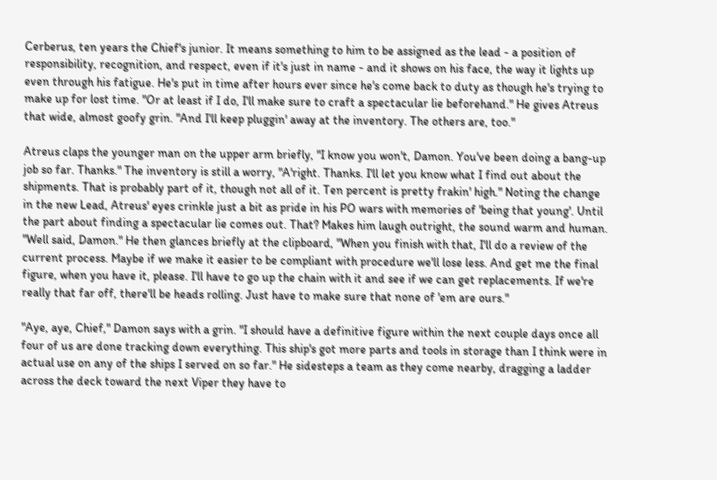Cerberus, ten years the Chief's junior. It means something to him to be assigned as the lead - a position of responsibility, recognition, and respect, even if it's just in name - and it shows on his face, the way it lights up even through his fatigue. He's put in time after hours ever since he's come back to duty as though he's trying to make up for lost time. "Or at least if I do, I'll make sure to craft a spectacular lie beforehand." He gives Atreus that wide, almost goofy grin. "And I'll keep pluggin' away at the inventory. The others are, too."

Atreus claps the younger man on the upper arm briefly, "I know you won't, Damon. You've been doing a bang-up job so far. Thanks." The inventory is still a worry, "A'right. Thanks. I'll let you know what I find out about the shipments. That is probably part of it, though not all of it. Ten percent is pretty frakin' high." Noting the change in the new Lead, Atreus' eyes crinkle just a bit as pride in his PO wars with memories of 'being that young'. Until the part about finding a spectacular lie comes out. That? Makes him laugh outright, the sound warm and human. "Well said, Damon." He then glances briefly at the clipboard, "When you finish with that, I'll do a review of the current process. Maybe if we make it easier to be compliant with procedure we'll lose less. And get me the final figure, when you have it, please. I'll have to go up the chain with it and see if we can get replacements. If we're really that far off, there'll be heads rolling. Just have to make sure that none of 'em are ours."

"Aye, aye, Chief," Damon says with a grin. "I should have a definitive figure within the next couple days once all four of us are done tracking down everything. This ship's got more parts and tools in storage than I think were in actual use on any of the ships I served on so far." He sidesteps a team as they come nearby, dragging a ladder across the deck toward the next Viper they have to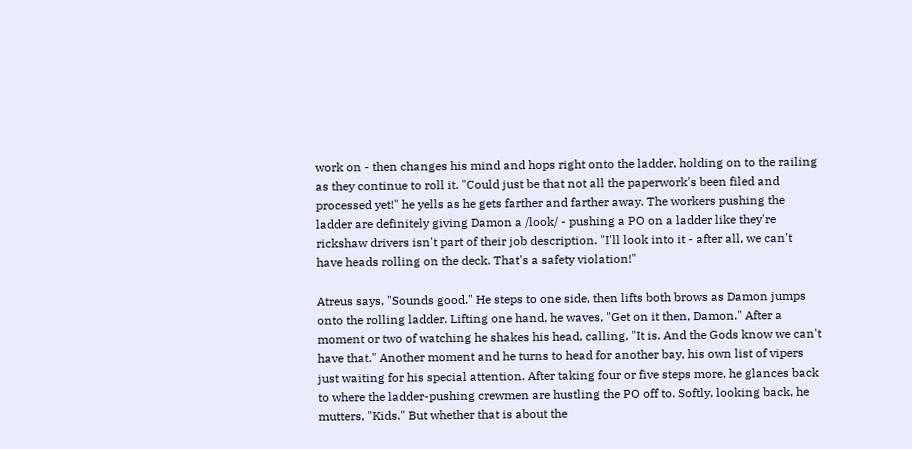work on - then changes his mind and hops right onto the ladder, holding on to the railing as they continue to roll it. "Could just be that not all the paperwork's been filed and processed yet!" he yells as he gets farther and farther away. The workers pushing the ladder are definitely giving Damon a /look/ - pushing a PO on a ladder like they're rickshaw drivers isn't part of their job description. "I'll look into it - after all, we can't have heads rolling on the deck. That's a safety violation!"

Atreus says, "Sounds good." He steps to one side, then lifts both brows as Damon jumps onto the rolling ladder. Lifting one hand, he waves, "Get on it then, Damon." After a moment or two of watching he shakes his head, calling, "It is. And the Gods know we can't have that." Another moment and he turns to head for another bay, his own list of vipers just waiting for his special attention. After taking four or five steps more, he glances back to where the ladder-pushing crewmen are hustling the PO off to. Softly, looking back, he mutters, "Kids." But whether that is about the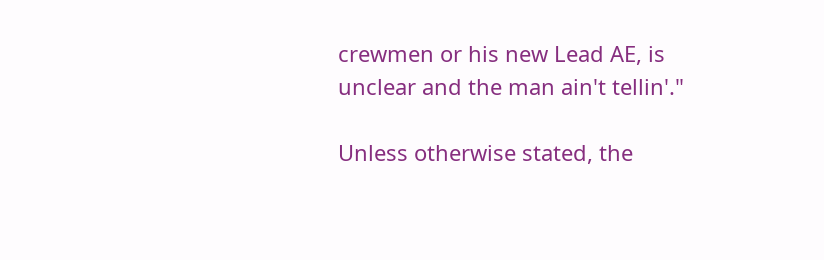crewmen or his new Lead AE, is unclear and the man ain't tellin'."

Unless otherwise stated, the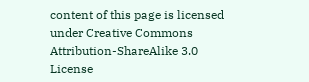content of this page is licensed under Creative Commons Attribution-ShareAlike 3.0 License